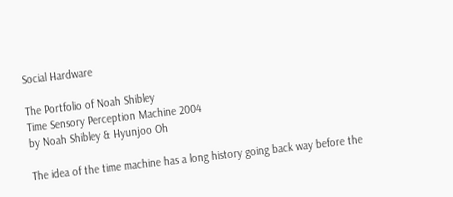Social Hardware

The Portfolio of Noah Shibley
Time Sensory Perception Machine 2004
by Noah Shibley & Hyunjoo Oh

The idea of the time machine has a long history going back way before the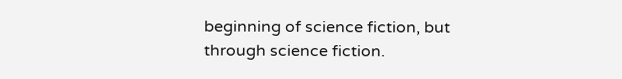beginning of science fiction, but through science fiction.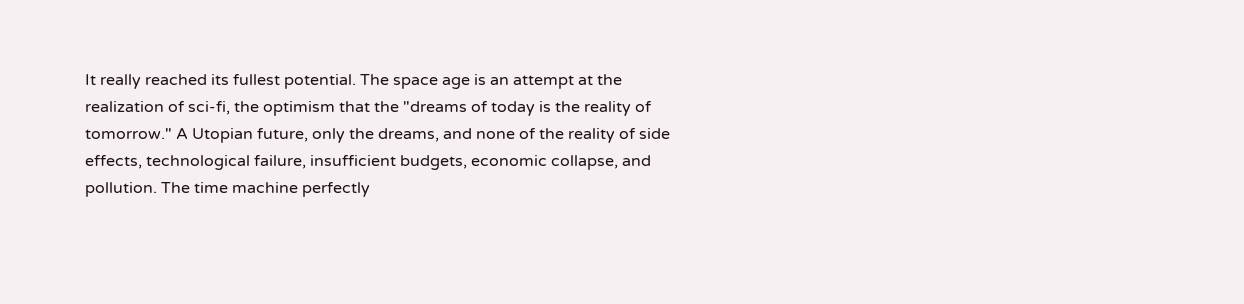It really reached its fullest potential. The space age is an attempt at the realization of sci-fi, the optimism that the "dreams of today is the reality of tomorrow." A Utopian future, only the dreams, and none of the reality of side effects, technological failure, insufficient budgets, economic collapse, and pollution. The time machine perfectly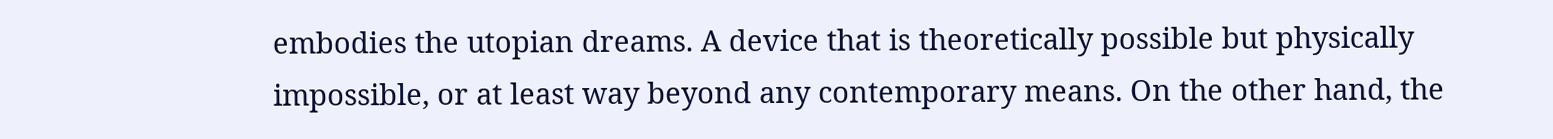embodies the utopian dreams. A device that is theoretically possible but physically impossible, or at least way beyond any contemporary means. On the other hand, the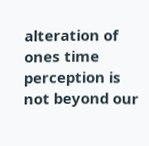alteration of ones time perception is not beyond our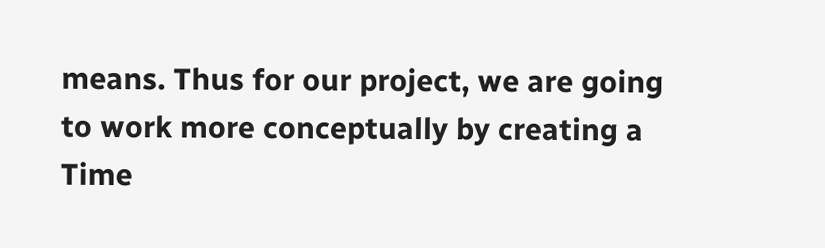means. Thus for our project, we are going to work more conceptually by creating a Time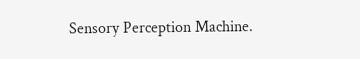Sensory Perception Machine.